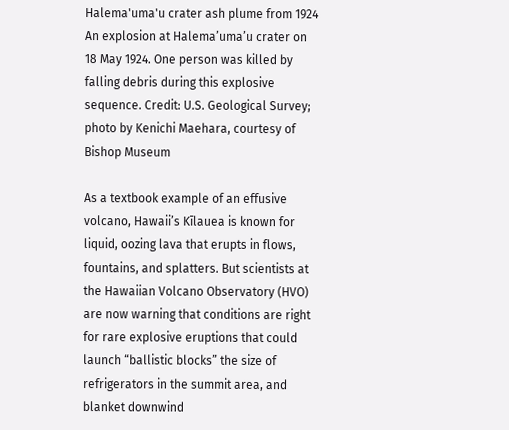Halema'uma'u crater ash plume from 1924
An explosion at Halema’uma’u crater on 18 May 1924. One person was killed by falling debris during this explosive sequence. Credit: U.S. Geological Survey; photo by Kenichi Maehara, courtesy of Bishop Museum

As a textbook example of an effusive volcano, Hawaii’s Kīlauea is known for liquid, oozing lava that erupts in flows, fountains, and splatters. But scientists at the Hawaiian Volcano Observatory (HVO) are now warning that conditions are right for rare explosive eruptions that could launch “ballistic blocks” the size of refrigerators in the summit area, and blanket downwind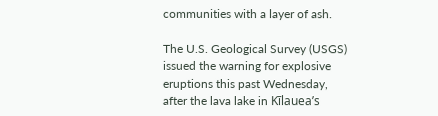communities with a layer of ash.

The U.S. Geological Survey (USGS) issued the warning for explosive eruptions this past Wednesday, after the lava lake in Kīlauea’s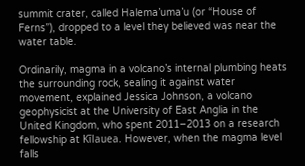summit crater, called Halema’uma’u (or “House of Ferns”), dropped to a level they believed was near the water table.

Ordinarily, magma in a volcano’s internal plumbing heats the surrounding rock, sealing it against water movement, explained Jessica Johnson, a volcano geophysicist at the University of East Anglia in the United Kingdom, who spent 2011–2013 on a research fellowship at Kīlauea. However, when the magma level falls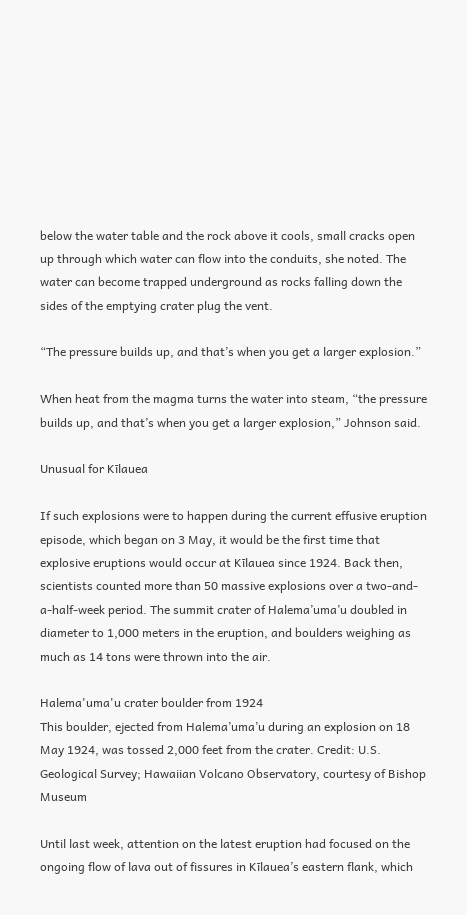below the water table and the rock above it cools, small cracks open up through which water can flow into the conduits, she noted. The water can become trapped underground as rocks falling down the sides of the emptying crater plug the vent.

“The pressure builds up, and that’s when you get a larger explosion.”

When heat from the magma turns the water into steam, “the pressure builds up, and that’s when you get a larger explosion,” Johnson said.

Unusual for Kīlauea

If such explosions were to happen during the current effusive eruption episode, which began on 3 May, it would be the first time that explosive eruptions would occur at Kīlauea since 1924. Back then, scientists counted more than 50 massive explosions over a two-and-a-half-week period. The summit crater of Halema’uma’u doubled in diameter to 1,000 meters in the eruption, and boulders weighing as much as 14 tons were thrown into the air.

Halema'uma'u crater boulder from 1924
This boulder, ejected from Halema’uma’u during an explosion on 18 May 1924, was tossed 2,000 feet from the crater. Credit: U.S. Geological Survey; Hawaiian Volcano Observatory, courtesy of Bishop Museum

Until last week, attention on the latest eruption had focused on the ongoing flow of lava out of fissures in Kīlauea’s eastern flank, which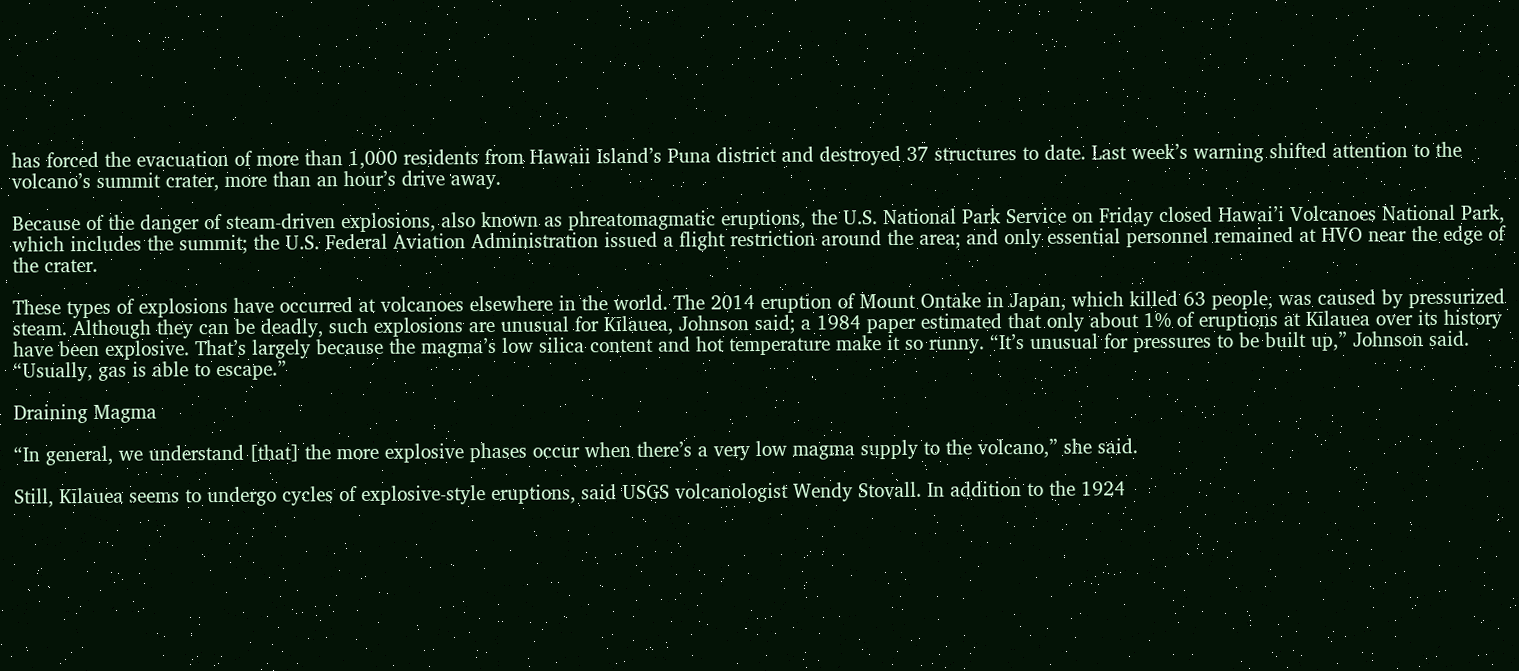has forced the evacuation of more than 1,000 residents from Hawaii Island’s Puna district and destroyed 37 structures to date. Last week’s warning shifted attention to the volcano’s summit crater, more than an hour’s drive away.

Because of the danger of steam-driven explosions, also known as phreatomagmatic eruptions, the U.S. National Park Service on Friday closed Hawai’i Volcanoes National Park, which includes the summit; the U.S. Federal Aviation Administration issued a flight restriction around the area; and only essential personnel remained at HVO near the edge of the crater.

These types of explosions have occurred at volcanoes elsewhere in the world. The 2014 eruption of Mount Ontake in Japan, which killed 63 people, was caused by pressurized steam. Although they can be deadly, such explosions are unusual for Kīlauea, Johnson said; a 1984 paper estimated that only about 1% of eruptions at Kīlauea over its history have been explosive. That’s largely because the magma’s low silica content and hot temperature make it so runny. “It’s unusual for pressures to be built up,” Johnson said. “Usually, gas is able to escape.”

Draining Magma

“In general, we understand [that] the more explosive phases occur when there’s a very low magma supply to the volcano,” she said.

Still, Kīlauea seems to undergo cycles of explosive-style eruptions, said USGS volcanologist Wendy Stovall. In addition to the 1924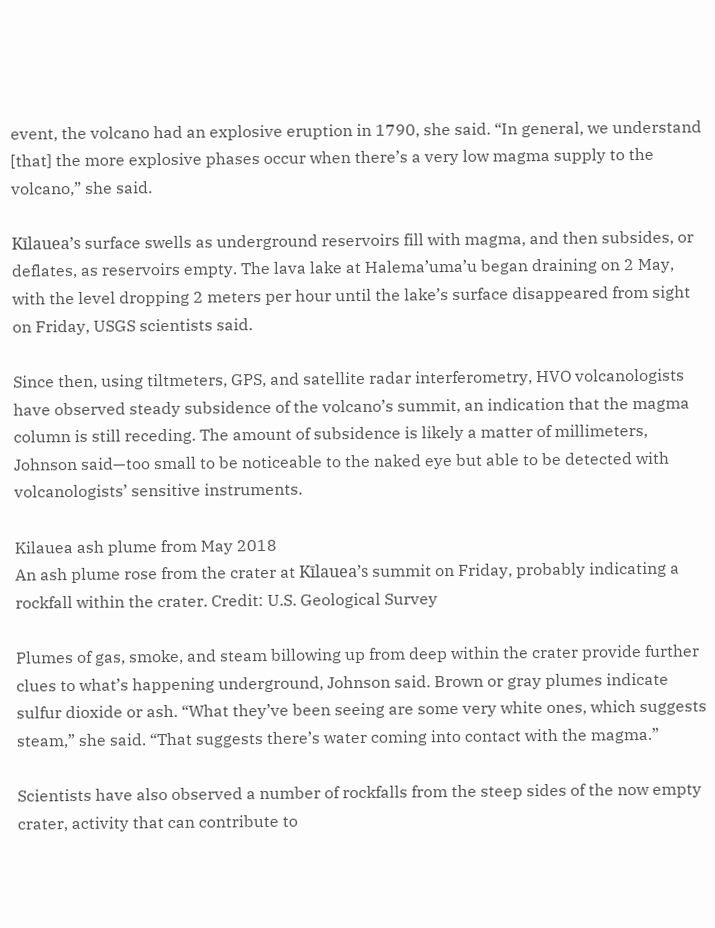event, the volcano had an explosive eruption in 1790, she said. “In general, we understand [that] the more explosive phases occur when there’s a very low magma supply to the volcano,” she said.

Kīlauea’s surface swells as underground reservoirs fill with magma, and then subsides, or deflates, as reservoirs empty. The lava lake at Halema’uma’u began draining on 2 May, with the level dropping 2 meters per hour until the lake’s surface disappeared from sight on Friday, USGS scientists said.

Since then, using tiltmeters, GPS, and satellite radar interferometry, HVO volcanologists have observed steady subsidence of the volcano’s summit, an indication that the magma column is still receding. The amount of subsidence is likely a matter of millimeters, Johnson said—too small to be noticeable to the naked eye but able to be detected with volcanologists’ sensitive instruments.

Kilauea ash plume from May 2018
An ash plume rose from the crater at Kīlauea’s summit on Friday, probably indicating a rockfall within the crater. Credit: U.S. Geological Survey

Plumes of gas, smoke, and steam billowing up from deep within the crater provide further clues to what’s happening underground, Johnson said. Brown or gray plumes indicate sulfur dioxide or ash. “What they’ve been seeing are some very white ones, which suggests steam,” she said. “That suggests there’s water coming into contact with the magma.”

Scientists have also observed a number of rockfalls from the steep sides of the now empty crater, activity that can contribute to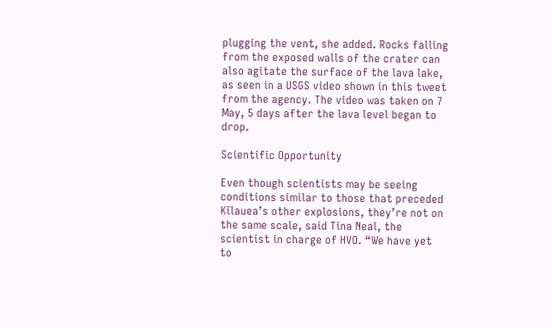plugging the vent, she added. Rocks falling from the exposed walls of the crater can also agitate the surface of the lava lake, as seen in a USGS video shown in this tweet from the agency. The video was taken on 7 May, 5 days after the lava level began to drop.

Scientific Opportunity

Even though scientists may be seeing conditions similar to those that preceded Kīlauea’s other explosions, they’re not on the same scale, said Tina Neal, the scientist in charge of HVO. “We have yet to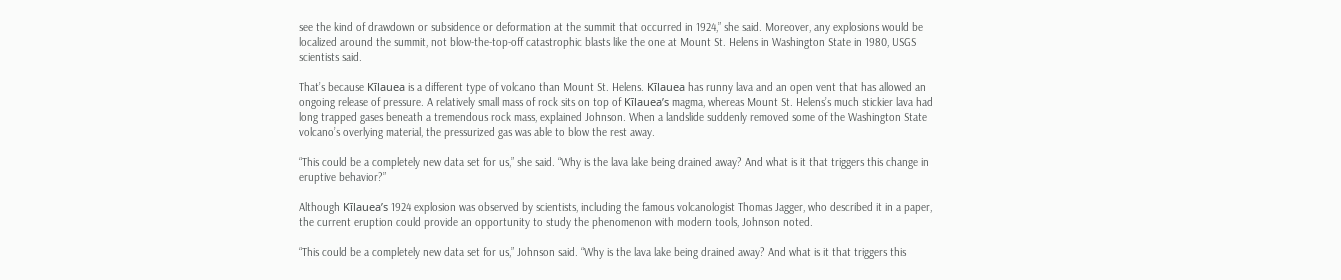see the kind of drawdown or subsidence or deformation at the summit that occurred in 1924,” she said. Moreover, any explosions would be localized around the summit, not blow-the-top-off catastrophic blasts like the one at Mount St. Helens in Washington State in 1980, USGS scientists said.

That’s because Kīlauea is a different type of volcano than Mount St. Helens. Kīlauea has runny lava and an open vent that has allowed an ongoing release of pressure. A relatively small mass of rock sits on top of Kīlauea’s magma, whereas Mount St. Helens’s much stickier lava had long trapped gases beneath a tremendous rock mass, explained Johnson. When a landslide suddenly removed some of the Washington State volcano’s overlying material, the pressurized gas was able to blow the rest away.

“This could be a completely new data set for us,” she said. “Why is the lava lake being drained away? And what is it that triggers this change in eruptive behavior?”

Although Kīlauea’s 1924 explosion was observed by scientists, including the famous volcanologist Thomas Jagger, who described it in a paper, the current eruption could provide an opportunity to study the phenomenon with modern tools, Johnson noted.

“This could be a completely new data set for us,” Johnson said. “Why is the lava lake being drained away? And what is it that triggers this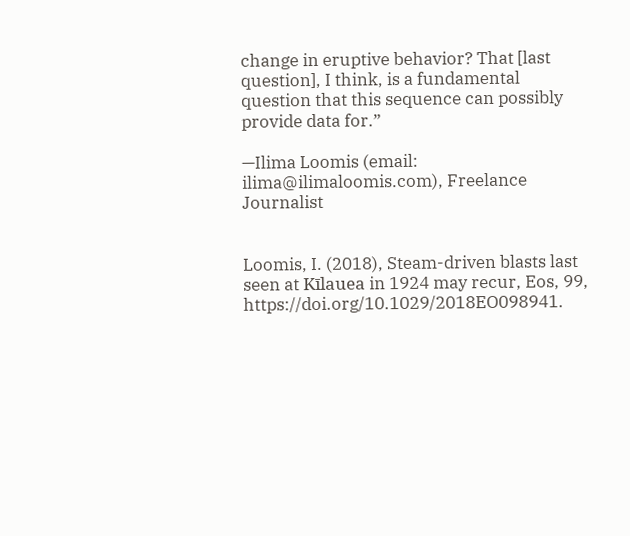change in eruptive behavior? That [last question], I think, is a fundamental question that this sequence can possibly provide data for.”

—Ilima Loomis (email: ilima@ilimaloomis.com), Freelance Journalist


Loomis, I. (2018), Steam-driven blasts last seen at Kīlauea in 1924 may recur, Eos, 99, https://doi.org/10.1029/2018EO098941.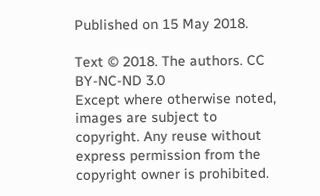Published on 15 May 2018.

Text © 2018. The authors. CC BY-NC-ND 3.0
Except where otherwise noted, images are subject to copyright. Any reuse without express permission from the copyright owner is prohibited.